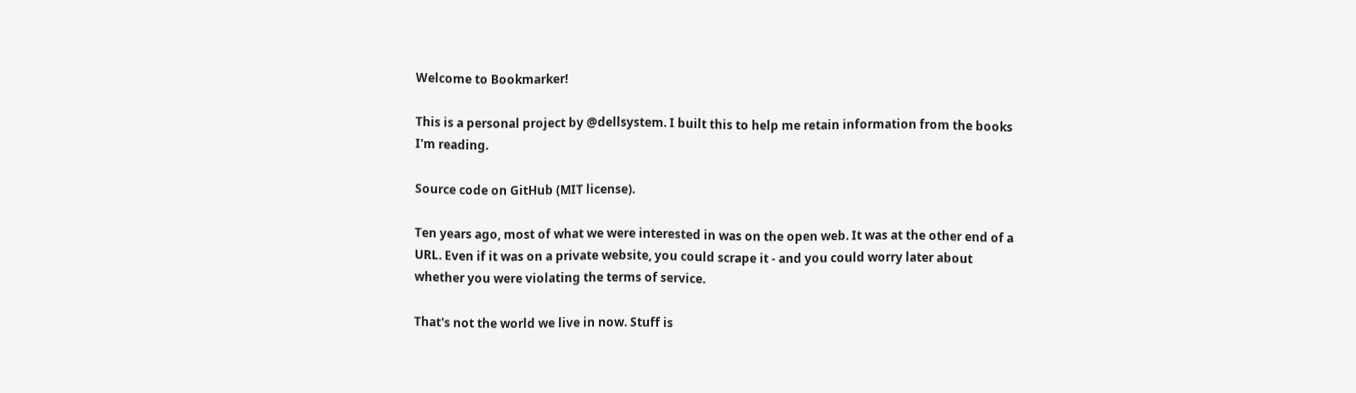Welcome to Bookmarker!

This is a personal project by @dellsystem. I built this to help me retain information from the books I'm reading.

Source code on GitHub (MIT license).

Ten years ago, most of what we were interested in was on the open web. It was at the other end of a URL. Even if it was on a private website, you could scrape it - and you could worry later about whether you were violating the terms of service.

That's not the world we live in now. Stuff is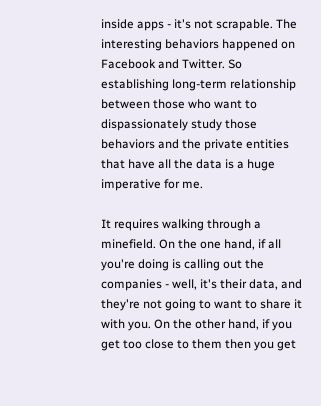inside apps - it's not scrapable. The interesting behaviors happened on Facebook and Twitter. So establishing long-term relationship between those who want to dispassionately study those behaviors and the private entities that have all the data is a huge imperative for me.

It requires walking through a minefield. On the one hand, if all you're doing is calling out the companies - well, it's their data, and they're not going to want to share it with you. On the other hand, if you get too close to them then you get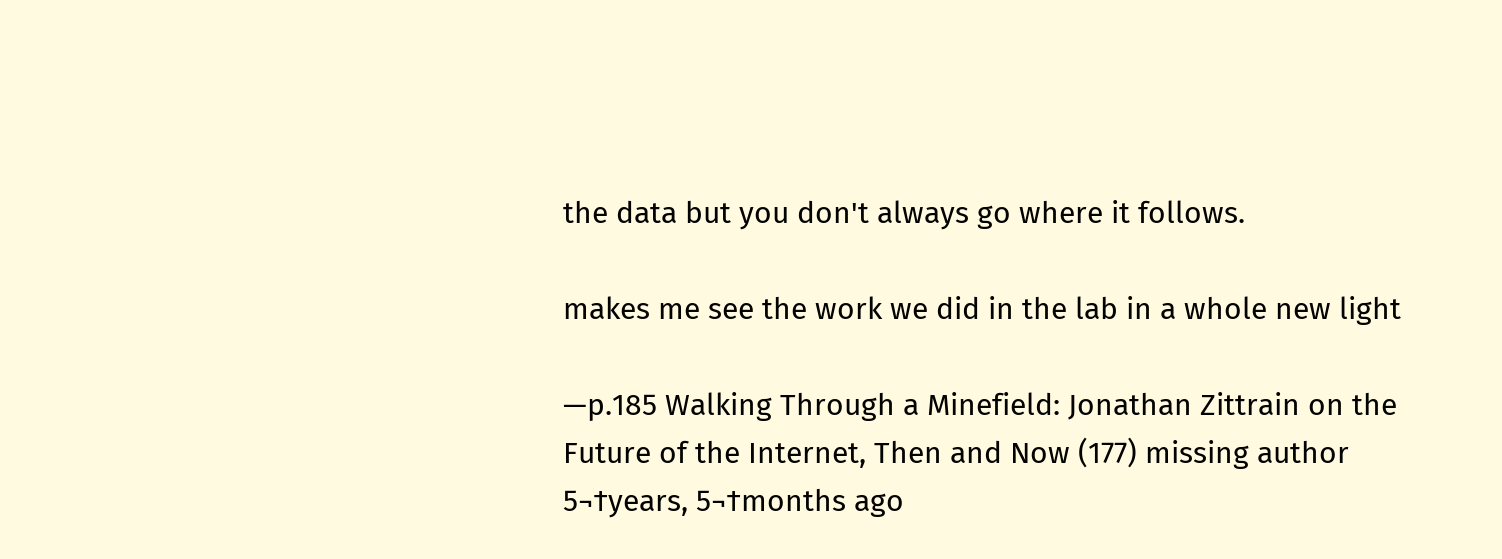the data but you don't always go where it follows.

makes me see the work we did in the lab in a whole new light

—p.185 Walking Through a Minefield: Jonathan Zittrain on the Future of the Internet, Then and Now (177) missing author 5¬†years, 5¬†months ago